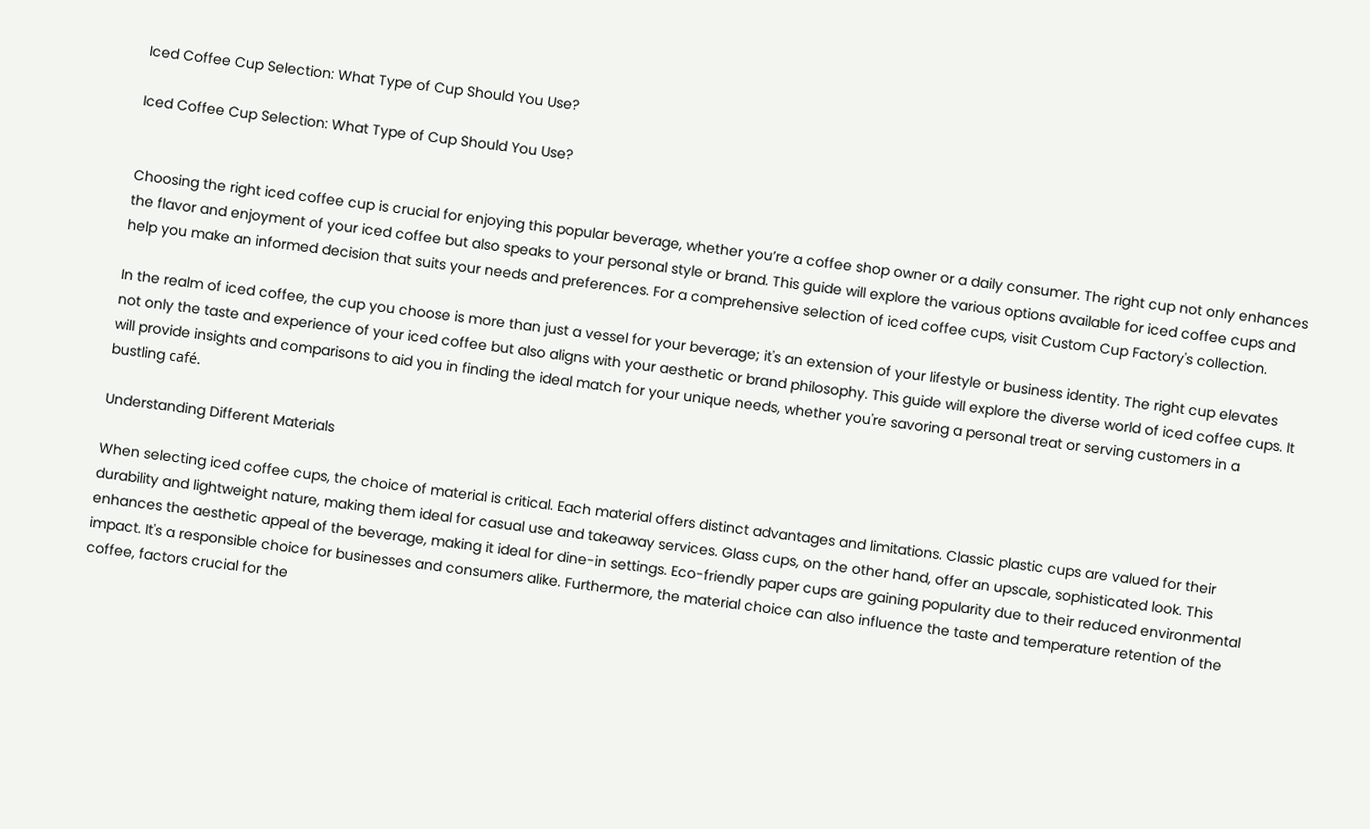Iced Coffee Cup Selection: What Type of Cup Should You Use?

Iced Coffee Cup Selection: What Type of Cup Should You Use?


Choosing the right iced coffee cup is crucial for enjoying this popular beverage, whether you’re a coffee shop owner or a daily consumer. The right cup not only enhances the flavor and enjoyment of your iced coffee but also speaks to your personal style or brand. This guide will explore the various options available for iced coffee cups and help you make an informed decision that suits your needs and preferences. For a comprehensive selection of iced coffee cups, visit Custom Cup Factory's collection.

In the realm of iced coffee, the cup you choose is more than just a vessel for your beverage; it's an extension of your lifestyle or business identity. The right cup elevates not only the taste and experience of your iced coffee but also aligns with your aesthetic or brand philosophy. This guide will explore the diverse world of iced coffee cups. It will provide insights and comparisons to aid you in finding the ideal match for your unique needs, whether you're savoring a personal treat or serving customers in a bustling café.

Understanding Different Materials

When selecting iced coffee cups, the choice of material is critical. Each material offers distinct advantages and limitations. Classic plastic cups are valued for their durability and lightweight nature, making them ideal for casual use and takeaway services. Glass cups, on the other hand, offer an upscale, sophisticated look. This enhances the aesthetic appeal of the beverage, making it ideal for dine-in settings. Eco-friendly paper cups are gaining popularity due to their reduced environmental impact. It's a responsible choice for businesses and consumers alike. Furthermore, the material choice can also influence the taste and temperature retention of the coffee, factors crucial for the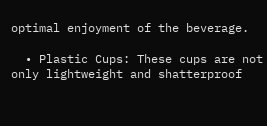optimal enjoyment of the beverage.

  • Plastic Cups: These cups are not only lightweight and shatterproof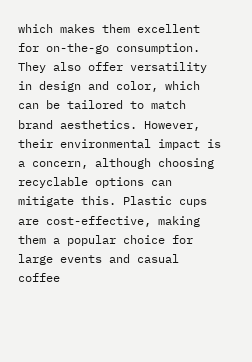which makes them excellent for on-the-go consumption. They also offer versatility in design and color, which can be tailored to match brand aesthetics. However, their environmental impact is a concern, although choosing recyclable options can mitigate this. Plastic cups are cost-effective, making them a popular choice for large events and casual coffee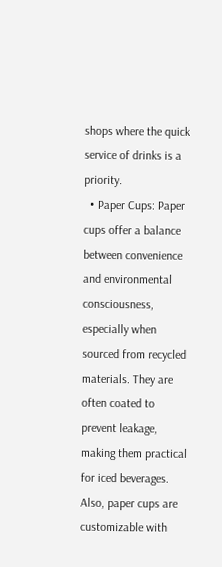shops where the quick service of drinks is a priority.
  • Paper Cups: Paper cups offer a balance between convenience and environmental consciousness, especially when sourced from recycled materials. They are often coated to prevent leakage, making them practical for iced beverages. Also, paper cups are customizable with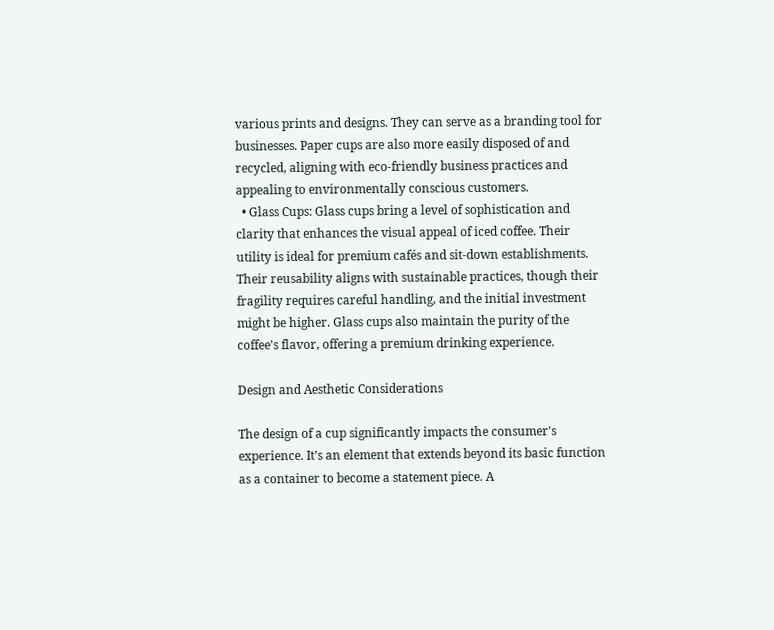various prints and designs. They can serve as a branding tool for businesses. Paper cups are also more easily disposed of and recycled, aligning with eco-friendly business practices and appealing to environmentally conscious customers.
  • Glass Cups: Glass cups bring a level of sophistication and clarity that enhances the visual appeal of iced coffee. Their utility is ideal for premium cafés and sit-down establishments. Their reusability aligns with sustainable practices, though their fragility requires careful handling, and the initial investment might be higher. Glass cups also maintain the purity of the coffee's flavor, offering a premium drinking experience.

Design and Aesthetic Considerations

The design of a cup significantly impacts the consumer's experience. It’s an element that extends beyond its basic function as a container to become a statement piece. A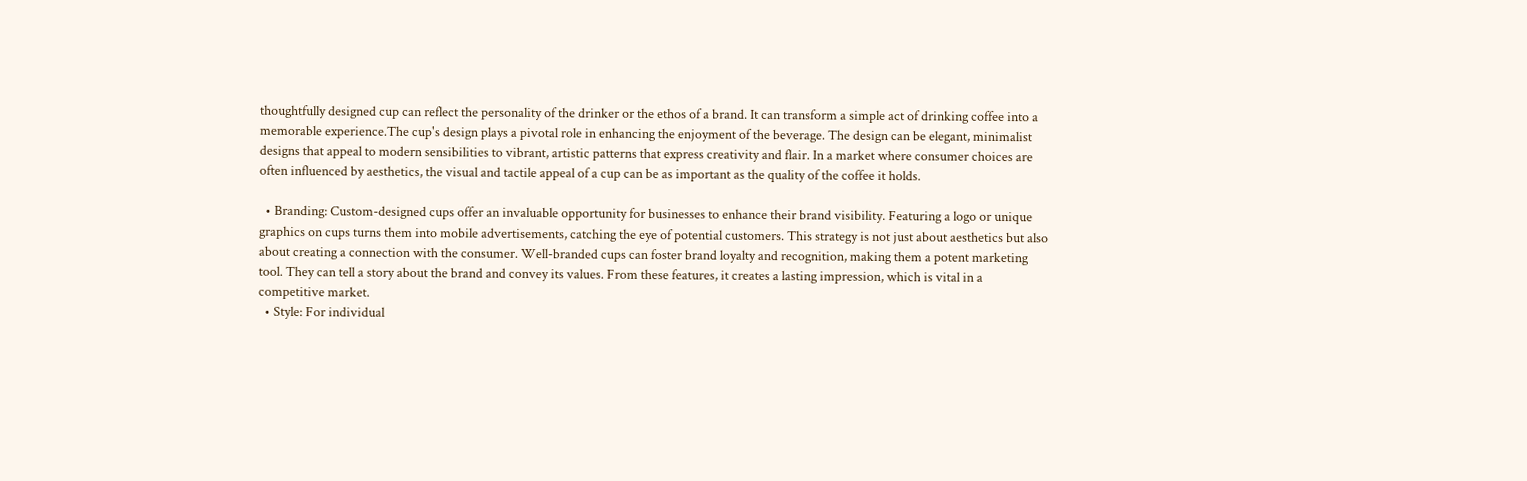thoughtfully designed cup can reflect the personality of the drinker or the ethos of a brand. It can transform a simple act of drinking coffee into a memorable experience.The cup's design plays a pivotal role in enhancing the enjoyment of the beverage. The design can be elegant, minimalist designs that appeal to modern sensibilities to vibrant, artistic patterns that express creativity and flair. In a market where consumer choices are often influenced by aesthetics, the visual and tactile appeal of a cup can be as important as the quality of the coffee it holds.

  • Branding: Custom-designed cups offer an invaluable opportunity for businesses to enhance their brand visibility. Featuring a logo or unique graphics on cups turns them into mobile advertisements, catching the eye of potential customers. This strategy is not just about aesthetics but also about creating a connection with the consumer. Well-branded cups can foster brand loyalty and recognition, making them a potent marketing tool. They can tell a story about the brand and convey its values. From these features, it creates a lasting impression, which is vital in a competitive market.
  • Style: For individual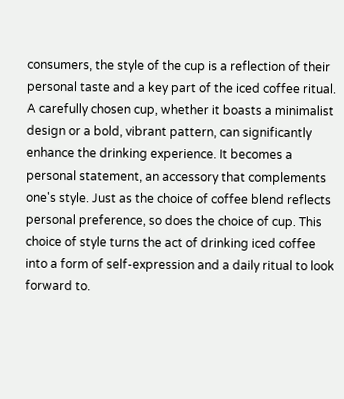consumers, the style of the cup is a reflection of their personal taste and a key part of the iced coffee ritual. A carefully chosen cup, whether it boasts a minimalist design or a bold, vibrant pattern, can significantly enhance the drinking experience. It becomes a personal statement, an accessory that complements one's style. Just as the choice of coffee blend reflects personal preference, so does the choice of cup. This choice of style turns the act of drinking iced coffee into a form of self-expression and a daily ritual to look forward to.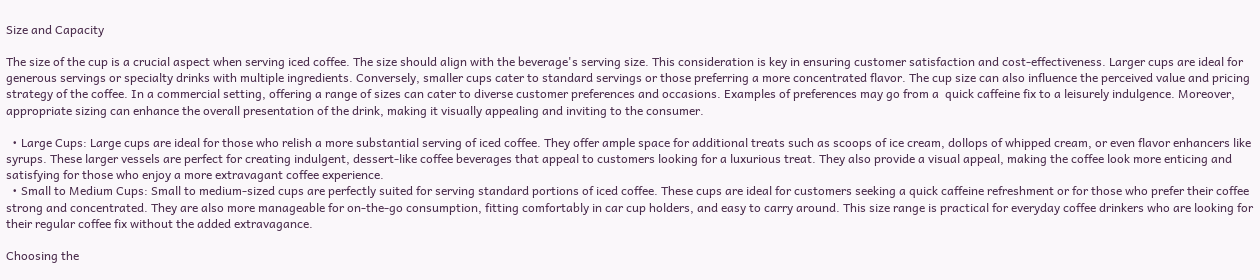Size and Capacity

The size of the cup is a crucial aspect when serving iced coffee. The size should align with the beverage's serving size. This consideration is key in ensuring customer satisfaction and cost-effectiveness. Larger cups are ideal for generous servings or specialty drinks with multiple ingredients. Conversely, smaller cups cater to standard servings or those preferring a more concentrated flavor. The cup size can also influence the perceived value and pricing strategy of the coffee. In a commercial setting, offering a range of sizes can cater to diverse customer preferences and occasions. Examples of preferences may go from a  quick caffeine fix to a leisurely indulgence. Moreover, appropriate sizing can enhance the overall presentation of the drink, making it visually appealing and inviting to the consumer.

  • Large Cups: Large cups are ideal for those who relish a more substantial serving of iced coffee. They offer ample space for additional treats such as scoops of ice cream, dollops of whipped cream, or even flavor enhancers like syrups. These larger vessels are perfect for creating indulgent, dessert-like coffee beverages that appeal to customers looking for a luxurious treat. They also provide a visual appeal, making the coffee look more enticing and satisfying for those who enjoy a more extravagant coffee experience.
  • Small to Medium Cups: Small to medium-sized cups are perfectly suited for serving standard portions of iced coffee. These cups are ideal for customers seeking a quick caffeine refreshment or for those who prefer their coffee strong and concentrated. They are also more manageable for on-the-go consumption, fitting comfortably in car cup holders, and easy to carry around. This size range is practical for everyday coffee drinkers who are looking for their regular coffee fix without the added extravagance.

Choosing the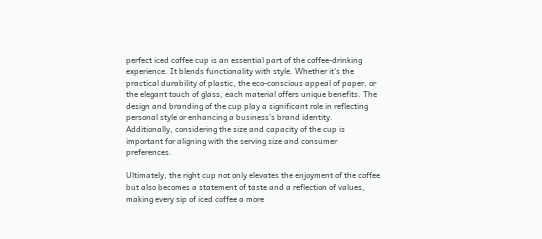perfect iced coffee cup is an essential part of the coffee-drinking experience. It blends functionality with style. Whether it's the practical durability of plastic, the eco-conscious appeal of paper, or the elegant touch of glass, each material offers unique benefits. The design and branding of the cup play a significant role in reflecting personal style or enhancing a business's brand identity. Additionally, considering the size and capacity of the cup is important for aligning with the serving size and consumer preferences.

Ultimately, the right cup not only elevates the enjoyment of the coffee but also becomes a statement of taste and a reflection of values, making every sip of iced coffee a more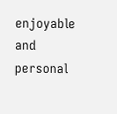enjoyable and personal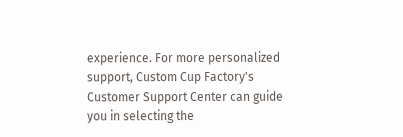experience. For more personalized support, Custom Cup Factory's Customer Support Center can guide you in selecting the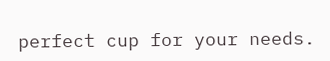perfect cup for your needs.